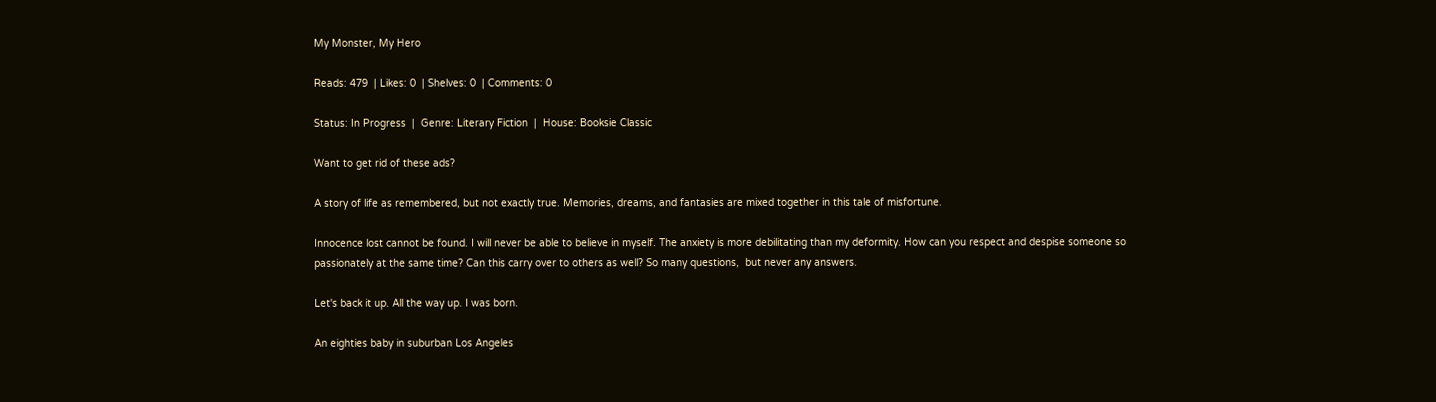My Monster, My Hero

Reads: 479  | Likes: 0  | Shelves: 0  | Comments: 0

Status: In Progress  |  Genre: Literary Fiction  |  House: Booksie Classic

Want to get rid of these ads?

A story of life as remembered, but not exactly true. Memories, dreams, and fantasies are mixed together in this tale of misfortune.

Innocence lost cannot be found. I will never be able to believe in myself. The anxiety is more debilitating than my deformity. How can you respect and despise someone so passionately at the same time? Can this carry over to others as well? So many questions,  but never any answers.

Let's back it up. All the way up. I was born.

An eighties baby in suburban Los Angeles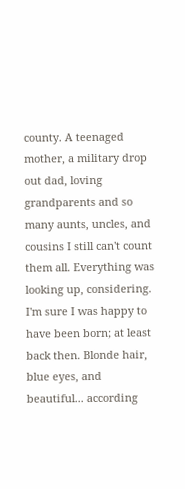county. A teenaged mother, a military drop out dad, loving grandparents and so many aunts, uncles, and cousins I still can't count them all. Everything was looking up, considering. I'm sure I was happy to have been born; at least back then. Blonde hair, blue eyes, and beautiful... according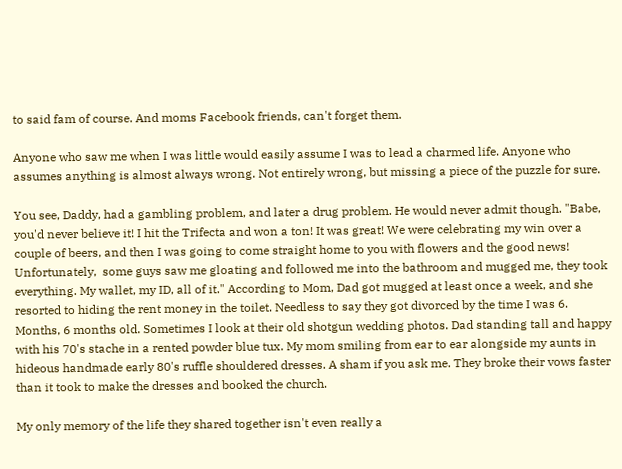to said fam of course. And moms Facebook friends, can't forget them.

Anyone who saw me when I was little would easily assume I was to lead a charmed life. Anyone who assumes anything is almost always wrong. Not entirely wrong, but missing a piece of the puzzle for sure.

You see, Daddy, had a gambling problem, and later a drug problem. He would never admit though. "Babe, you'd never believe it! I hit the Trifecta and won a ton! It was great! We were celebrating my win over a couple of beers, and then I was going to come straight home to you with flowers and the good news! Unfortunately,  some guys saw me gloating and followed me into the bathroom and mugged me, they took everything. My wallet, my ID, all of it." According to Mom, Dad got mugged at least once a week, and she resorted to hiding the rent money in the toilet. Needless to say they got divorced by the time I was 6. Months, 6 months old. Sometimes I look at their old shotgun wedding photos. Dad standing tall and happy with his 70's stache in a rented powder blue tux. My mom smiling from ear to ear alongside my aunts in hideous handmade early 80's ruffle shouldered dresses. A sham if you ask me. They broke their vows faster than it took to make the dresses and booked the church.

My only memory of the life they shared together isn't even really a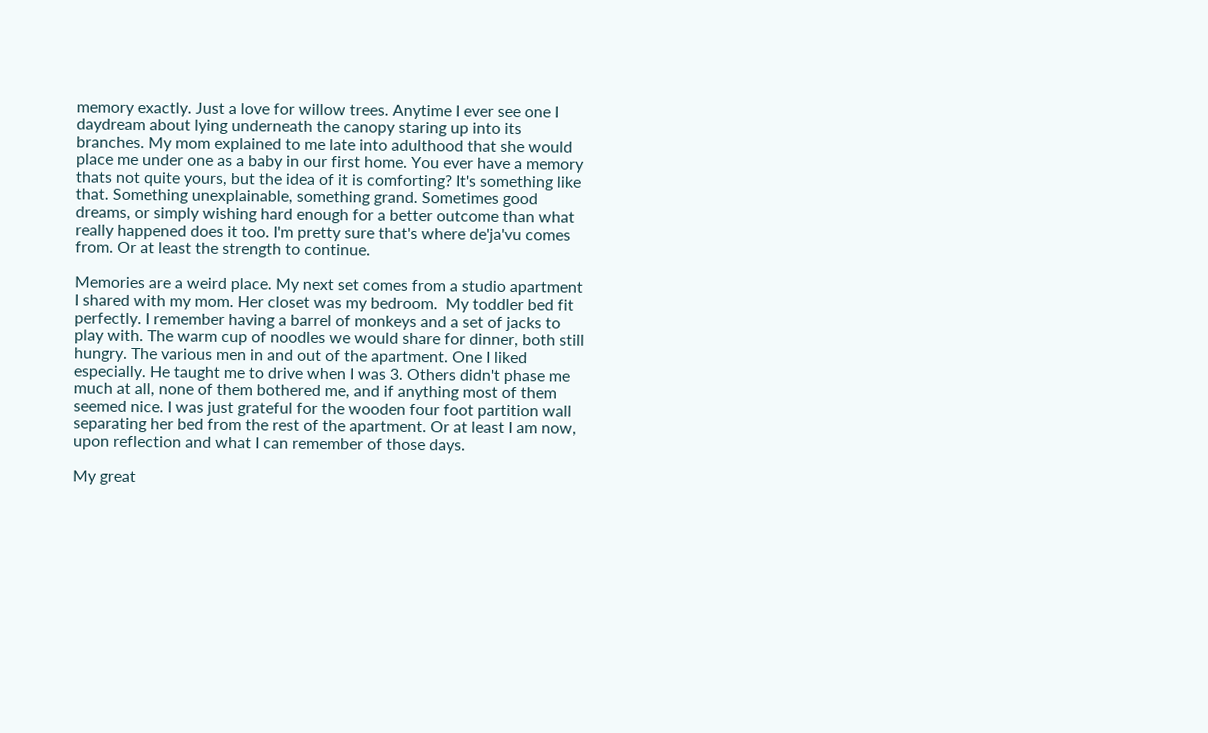memory exactly. Just a love for willow trees. Anytime I ever see one I daydream about lying underneath the canopy staring up into its branches. My mom explained to me late into adulthood that she would place me under one as a baby in our first home. You ever have a memory thats not quite yours, but the idea of it is comforting? It's something like that. Something unexplainable, something grand. Sometimes good dreams, or simply wishing hard enough for a better outcome than what really happened does it too. I'm pretty sure that's where de'ja'vu comes from. Or at least the strength to continue.

Memories are a weird place. My next set comes from a studio apartment I shared with my mom. Her closet was my bedroom.  My toddler bed fit perfectly. I remember having a barrel of monkeys and a set of jacks to play with. The warm cup of noodles we would share for dinner, both still hungry. The various men in and out of the apartment. One I liked especially. He taught me to drive when I was 3. Others didn't phase me much at all, none of them bothered me, and if anything most of them seemed nice. I was just grateful for the wooden four foot partition wall separating her bed from the rest of the apartment. Or at least I am now, upon reflection and what I can remember of those days.

My great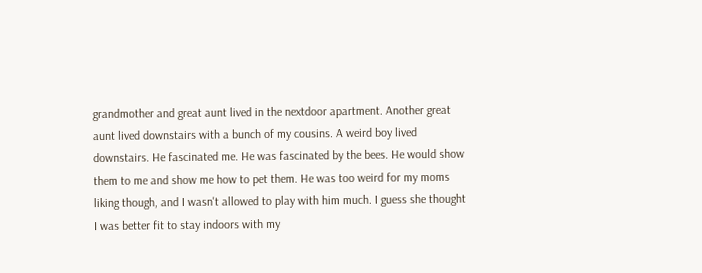grandmother and great aunt lived in the nextdoor apartment. Another great aunt lived downstairs with a bunch of my cousins. A weird boy lived downstairs. He fascinated me. He was fascinated by the bees. He would show them to me and show me how to pet them. He was too weird for my moms liking though, and I wasn't allowed to play with him much. I guess she thought I was better fit to stay indoors with my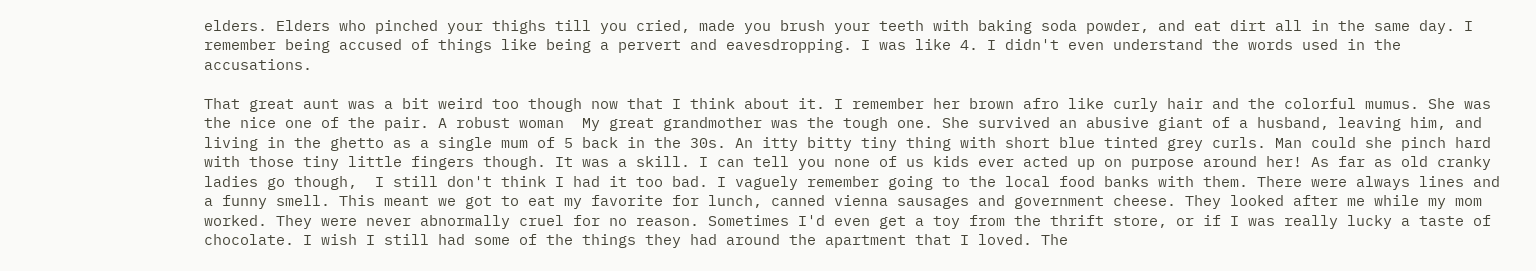elders. Elders who pinched your thighs till you cried, made you brush your teeth with baking soda powder, and eat dirt all in the same day. I remember being accused of things like being a pervert and eavesdropping. I was like 4. I didn't even understand the words used in the accusations.

That great aunt was a bit weird too though now that I think about it. I remember her brown afro like curly hair and the colorful mumus. She was the nice one of the pair. A robust woman  My great grandmother was the tough one. She survived an abusive giant of a husband, leaving him, and living in the ghetto as a single mum of 5 back in the 30s. An itty bitty tiny thing with short blue tinted grey curls. Man could she pinch hard with those tiny little fingers though. It was a skill. I can tell you none of us kids ever acted up on purpose around her! As far as old cranky ladies go though,  I still don't think I had it too bad. I vaguely remember going to the local food banks with them. There were always lines and a funny smell. This meant we got to eat my favorite for lunch, canned vienna sausages and government cheese. They looked after me while my mom worked. They were never abnormally cruel for no reason. Sometimes I'd even get a toy from the thrift store, or if I was really lucky a taste of chocolate. I wish I still had some of the things they had around the apartment that I loved. The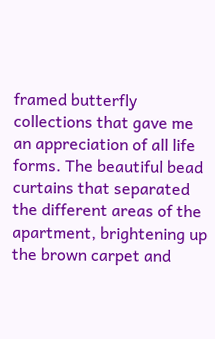framed butterfly collections that gave me an appreciation of all life forms. The beautiful bead curtains that separated the different areas of the apartment, brightening up the brown carpet and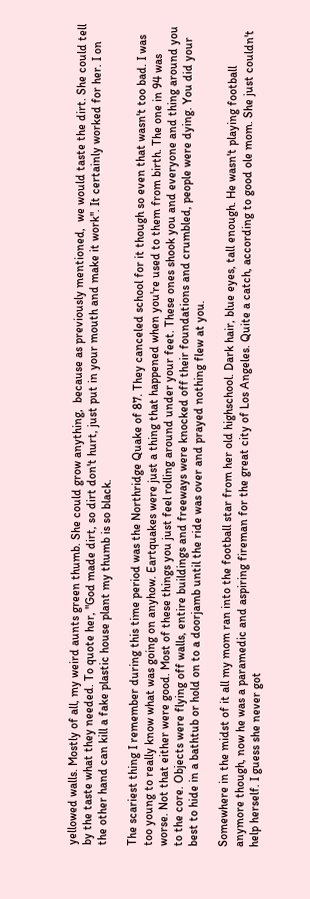yellowed walls. Mostly of all, my weird aunts green thumb. She could grow anything,  because as previously mentioned,  we would taste the dirt. She could tell by the taste what they needed. To quote her, "God made dirt, so dirt don't hurt, just put in your mouth and make it work". It certainly worked for her. I on the other hand can kill a fake plastic house plant my thumb is so black.

The scariest thing I remember during this time period was the Northridge Quake of 87. They canceled school for it though so even that wasn't too bad. I was too young to really know what was going on anyhow. Eartquakes were just a thing that happened when you're used to them from birth. The one in 94 was worse. Not that either were good. Most of these things you just feel rolling around under your feet. These ones shook you and everyone and thing around you to the core. Objects were flying off walls, entire buildings and freeways were knocked off their foundations and crumbled, people were dying. You did your best to hide in a bathtub or hold on to a doorjamb until the ride was over and prayed nothing flew at you.

Somewhere in the midst of it all my mom ran into the football star from her old highschool. Dark hair, blue eyes, tall enough. He wasn't playing football anymore though, now he was a paramedic and aspiring fireman for the great city of Los Angeles. Quite a catch, according to good ole mom. She just couldn't help herself. I guess she never got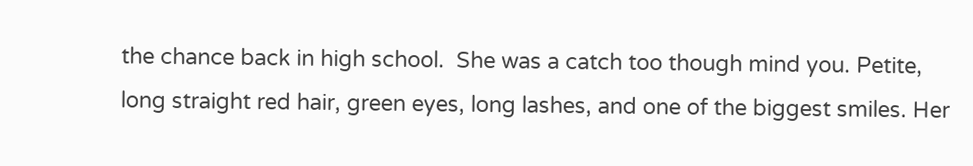the chance back in high school.  She was a catch too though mind you. Petite, long straight red hair, green eyes, long lashes, and one of the biggest smiles. Her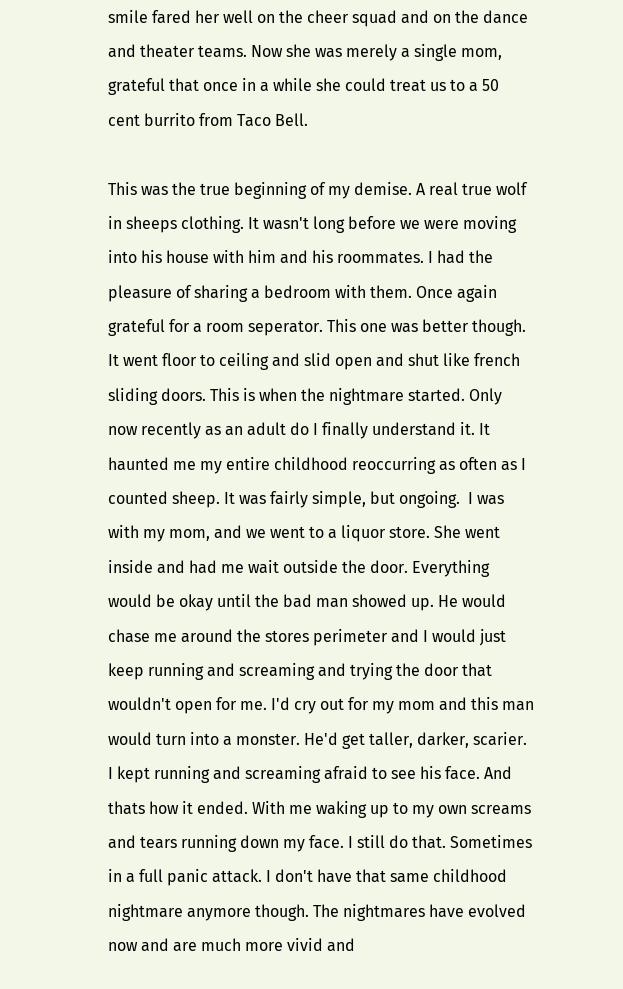smile fared her well on the cheer squad and on the dance and theater teams. Now she was merely a single mom, grateful that once in a while she could treat us to a 50 cent burrito from Taco Bell.

This was the true beginning of my demise. A real true wolf in sheeps clothing. It wasn't long before we were moving into his house with him and his roommates. I had the pleasure of sharing a bedroom with them. Once again grateful for a room seperator. This one was better though. It went floor to ceiling and slid open and shut like french sliding doors. This is when the nightmare started. Only now recently as an adult do I finally understand it. It haunted me my entire childhood reoccurring as often as I counted sheep. It was fairly simple, but ongoing.  I was with my mom, and we went to a liquor store. She went inside and had me wait outside the door. Everything would be okay until the bad man showed up. He would chase me around the stores perimeter and I would just keep running and screaming and trying the door that wouldn't open for me. I'd cry out for my mom and this man would turn into a monster. He'd get taller, darker, scarier. I kept running and screaming afraid to see his face. And thats how it ended. With me waking up to my own screams and tears running down my face. I still do that. Sometimes in a full panic attack. I don't have that same childhood nightmare anymore though. The nightmares have evolved now and are much more vivid and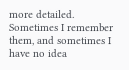more detailed. Sometimes I remember them, and sometimes I have no idea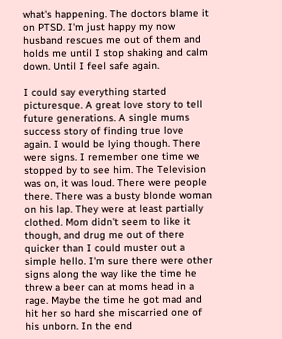what's happening. The doctors blame it on PTSD. I'm just happy my now husband rescues me out of them and holds me until I stop shaking and calm down. Until I feel safe again.

I could say everything started picturesque. A great love story to tell future generations. A single mums success story of finding true love again. I would be lying though. There were signs. I remember one time we stopped by to see him. The Television was on, it was loud. There were people there. There was a busty blonde woman on his lap. They were at least partially clothed. Mom didn't seem to like it though, and drug me out of there quicker than I could muster out a simple hello. I'm sure there were other signs along the way like the time he threw a beer can at moms head in a rage. Maybe the time he got mad and hit her so hard she miscarried one of his unborn. In the end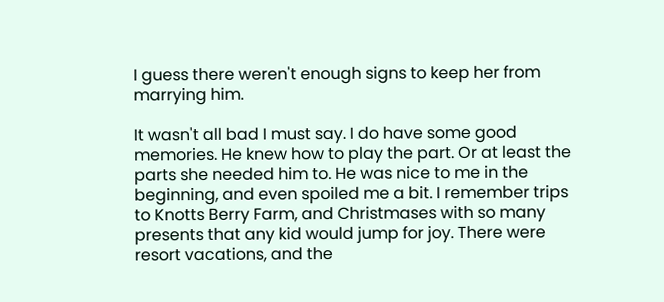I guess there weren't enough signs to keep her from marrying him.

It wasn't all bad I must say. I do have some good memories. He knew how to play the part. Or at least the parts she needed him to. He was nice to me in the beginning, and even spoiled me a bit. I remember trips to Knotts Berry Farm, and Christmases with so many presents that any kid would jump for joy. There were resort vacations, and the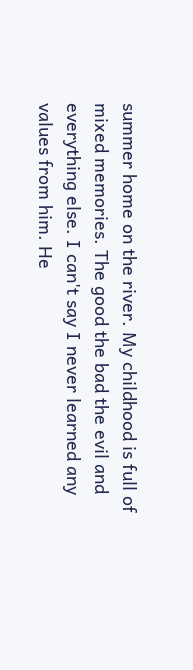summer home on the river. My childhood is full of mixed memories. The good the bad the evil and everything else. I can't say I never learned any values from him. He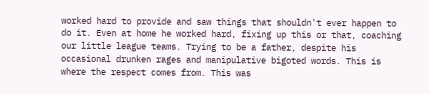worked hard to provide and saw things that shouldn't ever happen to do it. Even at home he worked hard, fixing up this or that, coaching our little league teams. Trying to be a father, despite his occasional drunken rages and manipulative bigoted words. This is where the respect comes from. This was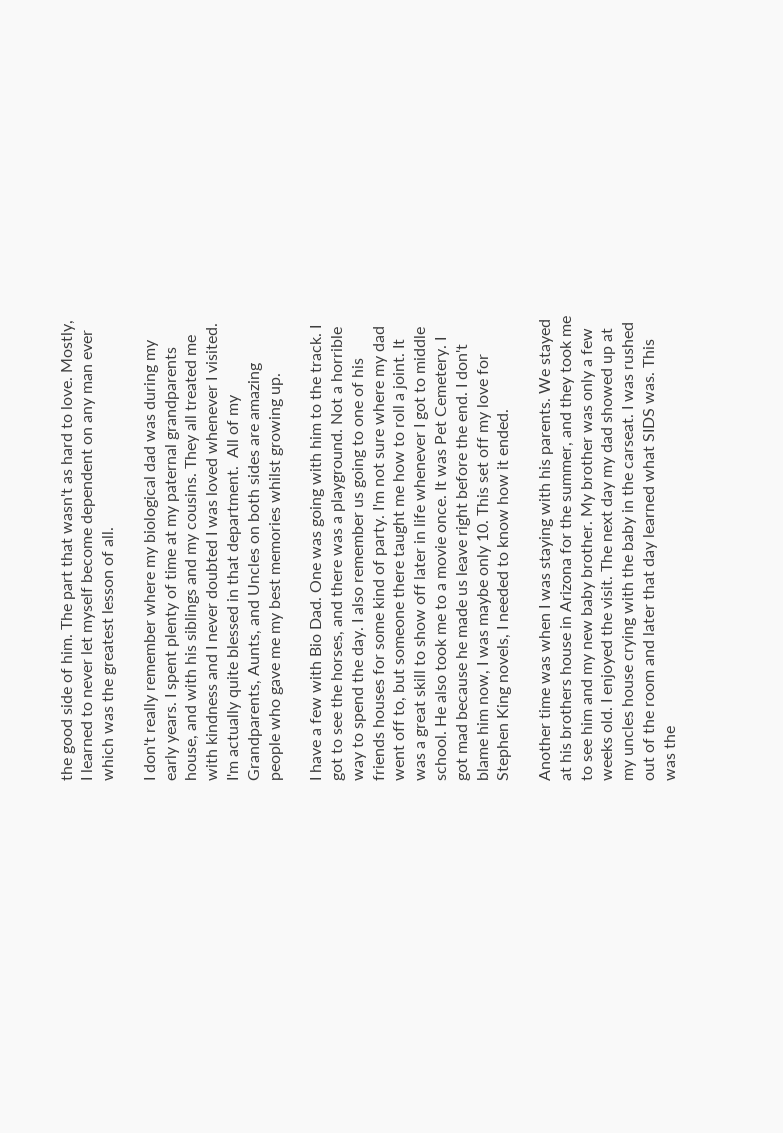the good side of him. The part that wasn't as hard to love. Mostly, I learned to never let myself become dependent on any man ever which was the greatest lesson of all.

I don't really remember where my biological dad was during my early years. I spent plenty of time at my paternal grandparents house, and with his siblings and my cousins. They all treated me with kindness and I never doubted I was loved whenever I visited. I'm actually quite blessed in that department.  All of my Grandparents, Aunts, and Uncles on both sides are amazing people who gave me my best memories whilst growing up.

I have a few with Bio Dad. One was going with him to the track. I got to see the horses, and there was a playground. Not a horrible way to spend the day. I also remember us going to one of his friends houses for some kind of party. I'm not sure where my dad went off to, but someone there taught me how to roll a joint. It was a great skill to show off later in life whenever I got to middle school. He also took me to a movie once. It was Pet Cemetery. I got mad because he made us leave right before the end. I don't blame him now, I was maybe only 10. This set off my love for Stephen King novels, I needed to know how it ended.

Another time was when I was staying with his parents. We stayed at his brothers house in Arizona for the summer, and they took me to see him and my new baby brother. My brother was only a few weeks old. I enjoyed the visit. The next day my dad showed up at my uncles house crying with the baby in the carseat. I was rushed out of the room and later that day learned what SIDS was. This was the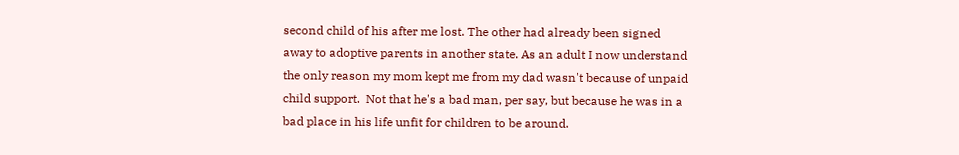second child of his after me lost. The other had already been signed away to adoptive parents in another state. As an adult I now understand the only reason my mom kept me from my dad wasn't because of unpaid child support.  Not that he's a bad man, per say, but because he was in a bad place in his life unfit for children to be around.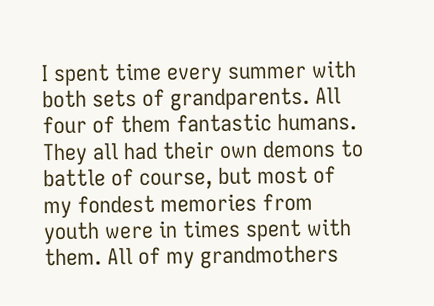I spent time every summer with both sets of grandparents. All four of them fantastic humans. They all had their own demons to battle of course, but most of my fondest memories from youth were in times spent with them. All of my grandmothers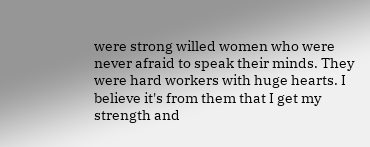were strong willed women who were never afraid to speak their minds. They were hard workers with huge hearts. I believe it's from them that I get my strength and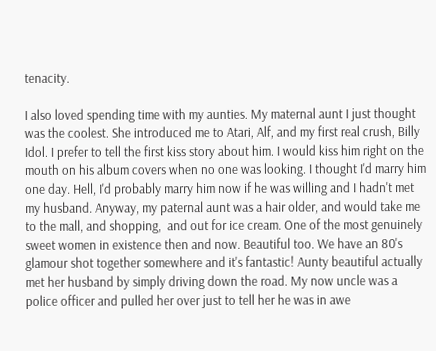tenacity.

I also loved spending time with my aunties. My maternal aunt I just thought was the coolest. She introduced me to Atari, Alf, and my first real crush, Billy Idol. I prefer to tell the first kiss story about him. I would kiss him right on the mouth on his album covers when no one was looking. I thought I'd marry him one day. Hell, I'd probably marry him now if he was willing and I hadn't met my husband. Anyway, my paternal aunt was a hair older, and would take me to the mall, and shopping,  and out for ice cream. One of the most genuinely sweet women in existence then and now. Beautiful too. We have an 80's glamour shot together somewhere and it's fantastic! Aunty beautiful actually met her husband by simply driving down the road. My now uncle was a police officer and pulled her over just to tell her he was in awe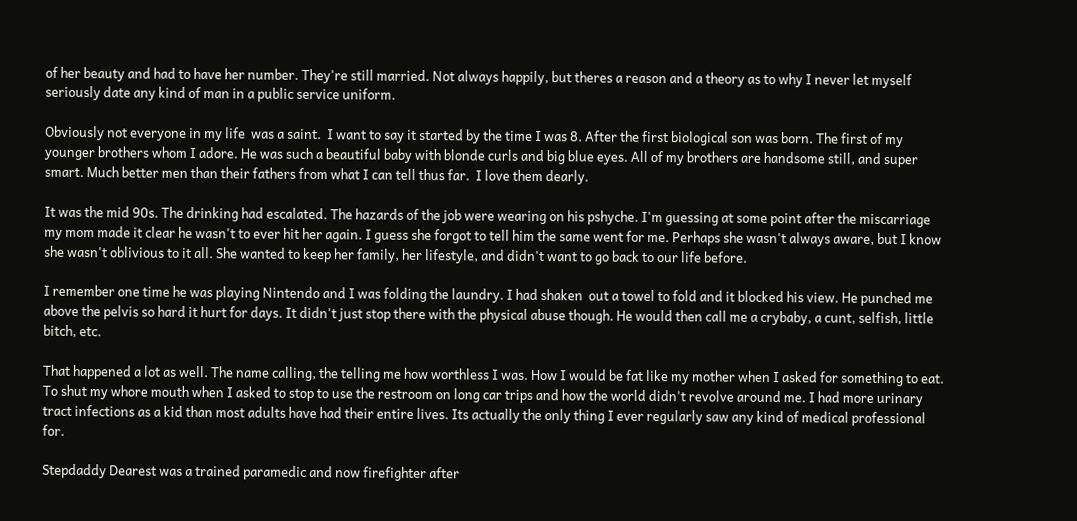of her beauty and had to have her number. They're still married. Not always happily, but theres a reason and a theory as to why I never let myself seriously date any kind of man in a public service uniform.

Obviously not everyone in my life  was a saint.  I want to say it started by the time I was 8. After the first biological son was born. The first of my younger brothers whom I adore. He was such a beautiful baby with blonde curls and big blue eyes. All of my brothers are handsome still, and super smart. Much better men than their fathers from what I can tell thus far.  I love them dearly.

It was the mid 90s. The drinking had escalated. The hazards of the job were wearing on his pshyche. I'm guessing at some point after the miscarriage my mom made it clear he wasn't to ever hit her again. I guess she forgot to tell him the same went for me. Perhaps she wasn't always aware, but I know she wasn't oblivious to it all. She wanted to keep her family, her lifestyle, and didn't want to go back to our life before.

I remember one time he was playing Nintendo and I was folding the laundry. I had shaken  out a towel to fold and it blocked his view. He punched me above the pelvis so hard it hurt for days. It didn't just stop there with the physical abuse though. He would then call me a crybaby, a cunt, selfish, little bitch, etc.

That happened a lot as well. The name calling, the telling me how worthless I was. How I would be fat like my mother when I asked for something to eat. To shut my whore mouth when I asked to stop to use the restroom on long car trips and how the world didn't revolve around me. I had more urinary tract infections as a kid than most adults have had their entire lives. Its actually the only thing I ever regularly saw any kind of medical professional for.

Stepdaddy Dearest was a trained paramedic and now firefighter after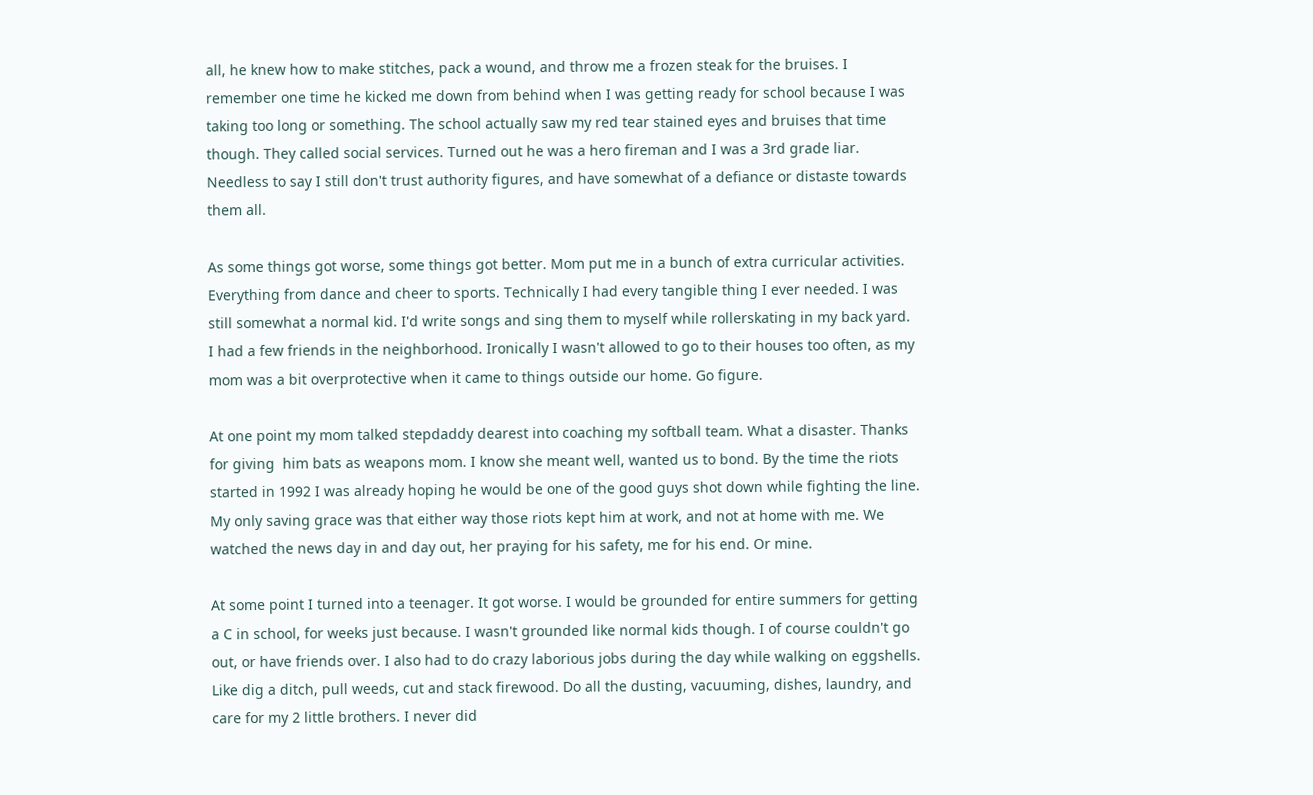all, he knew how to make stitches, pack a wound, and throw me a frozen steak for the bruises. I remember one time he kicked me down from behind when I was getting ready for school because I was taking too long or something. The school actually saw my red tear stained eyes and bruises that time though. They called social services. Turned out he was a hero fireman and I was a 3rd grade liar. Needless to say I still don't trust authority figures, and have somewhat of a defiance or distaste towards them all.

As some things got worse, some things got better. Mom put me in a bunch of extra curricular activities. Everything from dance and cheer to sports. Technically I had every tangible thing I ever needed. I was still somewhat a normal kid. I'd write songs and sing them to myself while rollerskating in my back yard. I had a few friends in the neighborhood. Ironically I wasn't allowed to go to their houses too often, as my mom was a bit overprotective when it came to things outside our home. Go figure.

At one point my mom talked stepdaddy dearest into coaching my softball team. What a disaster. Thanks for giving  him bats as weapons mom. I know she meant well, wanted us to bond. By the time the riots started in 1992 I was already hoping he would be one of the good guys shot down while fighting the line. My only saving grace was that either way those riots kept him at work, and not at home with me. We watched the news day in and day out, her praying for his safety, me for his end. Or mine.

At some point I turned into a teenager. It got worse. I would be grounded for entire summers for getting a C in school, for weeks just because. I wasn't grounded like normal kids though. I of course couldn't go out, or have friends over. I also had to do crazy laborious jobs during the day while walking on eggshells. Like dig a ditch, pull weeds, cut and stack firewood. Do all the dusting, vacuuming, dishes, laundry, and care for my 2 little brothers. I never did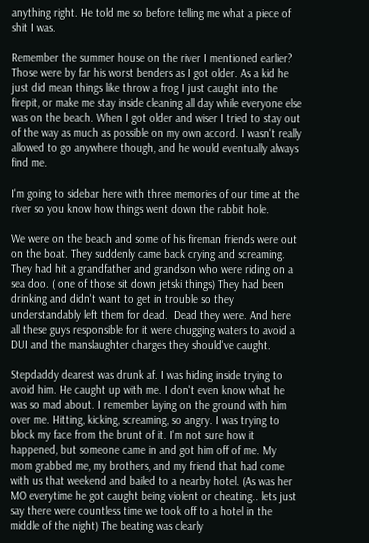anything right. He told me so before telling me what a piece of shit I was.

Remember the summer house on the river I mentioned earlier? Those were by far his worst benders as I got older. As a kid he just did mean things like throw a frog I just caught into the firepit, or make me stay inside cleaning all day while everyone else was on the beach. When I got older and wiser I tried to stay out of the way as much as possible on my own accord. I wasn't really allowed to go anywhere though, and he would eventually always find me.

I'm going to sidebar here with three memories of our time at the river so you know how things went down the rabbit hole.

We were on the beach and some of his fireman friends were out on the boat. They suddenly came back crying and screaming.  They had hit a grandfather and grandson who were riding on a sea doo. ( one of those sit down jetski things) They had been drinking and didn't want to get in trouble so they understandably left them for dead.  Dead they were. And here all these guys responsible for it were chugging waters to avoid a DUI and the manslaughter charges they should've caught.

Stepdaddy dearest was drunk af. I was hiding inside trying to avoid him. He caught up with me. I don't even know what he was so mad about. I remember laying on the ground with him over me. Hitting, kicking, screaming, so angry. I was trying to block my face from the brunt of it. I'm not sure how it happened, but someone came in and got him off of me. My mom grabbed me, my brothers, and my friend that had come with us that weekend and bailed to a nearby hotel. (As was her MO everytime he got caught being violent or cheating.. lets just say there were countless time we took off to a hotel in the middle of the night) The beating was clearly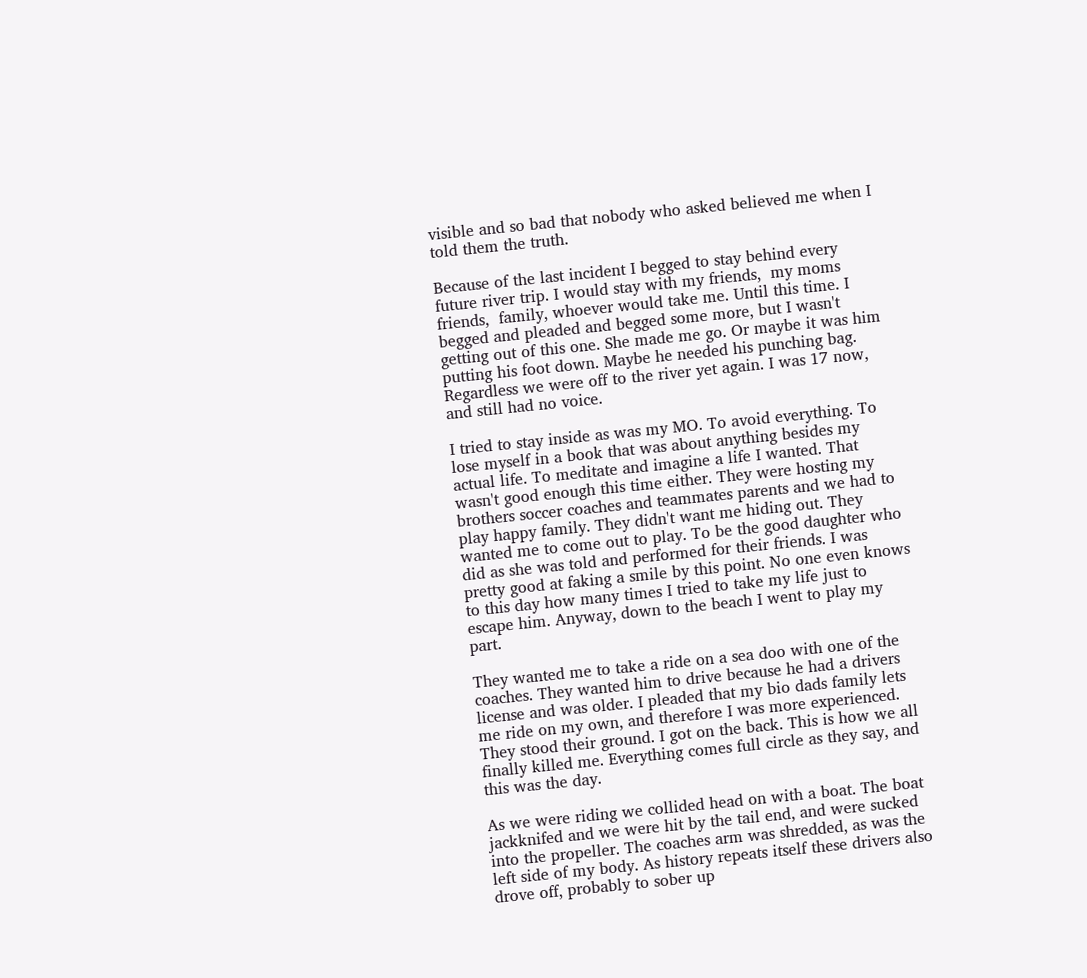visible and so bad that nobody who asked believed me when I told them the truth.

Because of the last incident I begged to stay behind every future river trip. I would stay with my friends,  my moms friends,  family, whoever would take me. Until this time. I begged and pleaded and begged some more, but I wasn't getting out of this one. She made me go. Or maybe it was him putting his foot down. Maybe he needed his punching bag. Regardless we were off to the river yet again. I was 17 now, and still had no voice.

I tried to stay inside as was my MO. To avoid everything. To lose myself in a book that was about anything besides my actual life. To meditate and imagine a life I wanted. That wasn't good enough this time either. They were hosting my brothers soccer coaches and teammates parents and we had to play happy family. They didn't want me hiding out. They wanted me to come out to play. To be the good daughter who did as she was told and performed for their friends. I was pretty good at faking a smile by this point. No one even knows to this day how many times I tried to take my life just to escape him. Anyway, down to the beach I went to play my part.

They wanted me to take a ride on a sea doo with one of the coaches. They wanted him to drive because he had a drivers license and was older. I pleaded that my bio dads family lets me ride on my own, and therefore I was more experienced. They stood their ground. I got on the back. This is how we all finally killed me. Everything comes full circle as they say, and this was the day.

As we were riding we collided head on with a boat. The boat jackknifed and we were hit by the tail end, and were sucked into the propeller. The coaches arm was shredded, as was the left side of my body. As history repeats itself these drivers also drove off, probably to sober up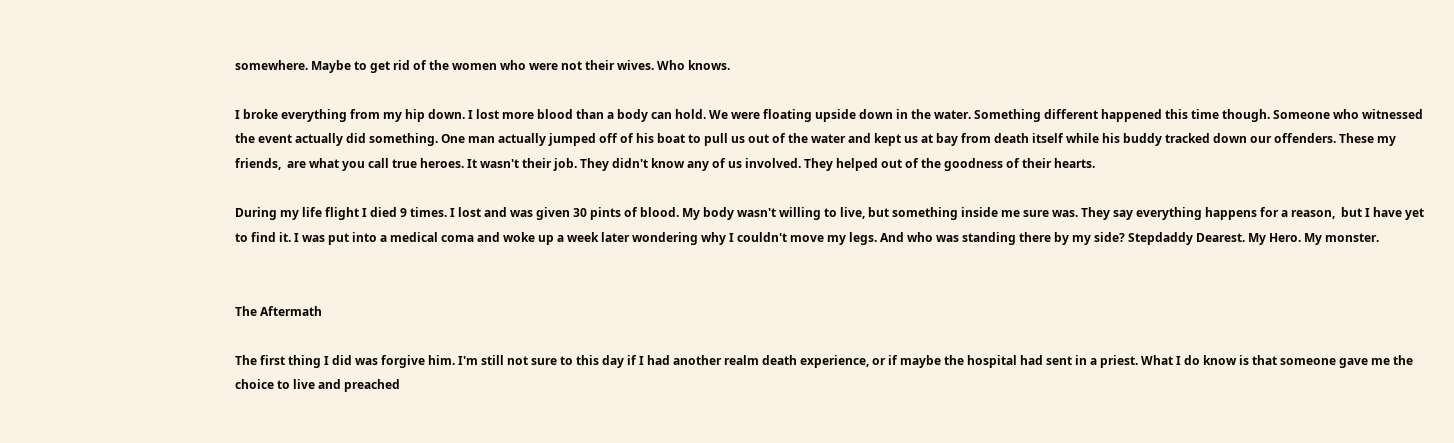somewhere. Maybe to get rid of the women who were not their wives. Who knows.

I broke everything from my hip down. I lost more blood than a body can hold. We were floating upside down in the water. Something different happened this time though. Someone who witnessed the event actually did something. One man actually jumped off of his boat to pull us out of the water and kept us at bay from death itself while his buddy tracked down our offenders. These my friends,  are what you call true heroes. It wasn't their job. They didn't know any of us involved. They helped out of the goodness of their hearts.

During my life flight I died 9 times. I lost and was given 30 pints of blood. My body wasn't willing to live, but something inside me sure was. They say everything happens for a reason,  but I have yet to find it. I was put into a medical coma and woke up a week later wondering why I couldn't move my legs. And who was standing there by my side? Stepdaddy Dearest. My Hero. My monster.


The Aftermath

The first thing I did was forgive him. I'm still not sure to this day if I had another realm death experience, or if maybe the hospital had sent in a priest. What I do know is that someone gave me the choice to live and preached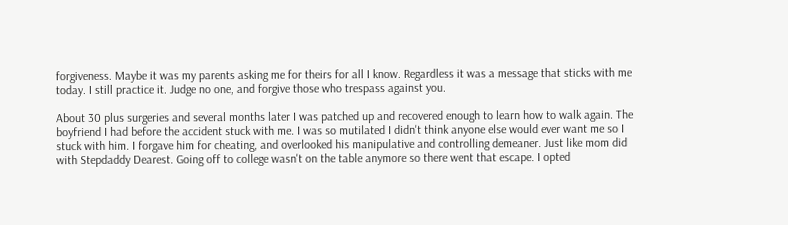forgiveness. Maybe it was my parents asking me for theirs for all I know. Regardless it was a message that sticks with me today. I still practice it. Judge no one, and forgive those who trespass against you.

About 30 plus surgeries and several months later I was patched up and recovered enough to learn how to walk again. The boyfriend I had before the accident stuck with me. I was so mutilated I didn't think anyone else would ever want me so I stuck with him. I forgave him for cheating, and overlooked his manipulative and controlling demeaner. Just like mom did with Stepdaddy Dearest. Going off to college wasn't on the table anymore so there went that escape. I opted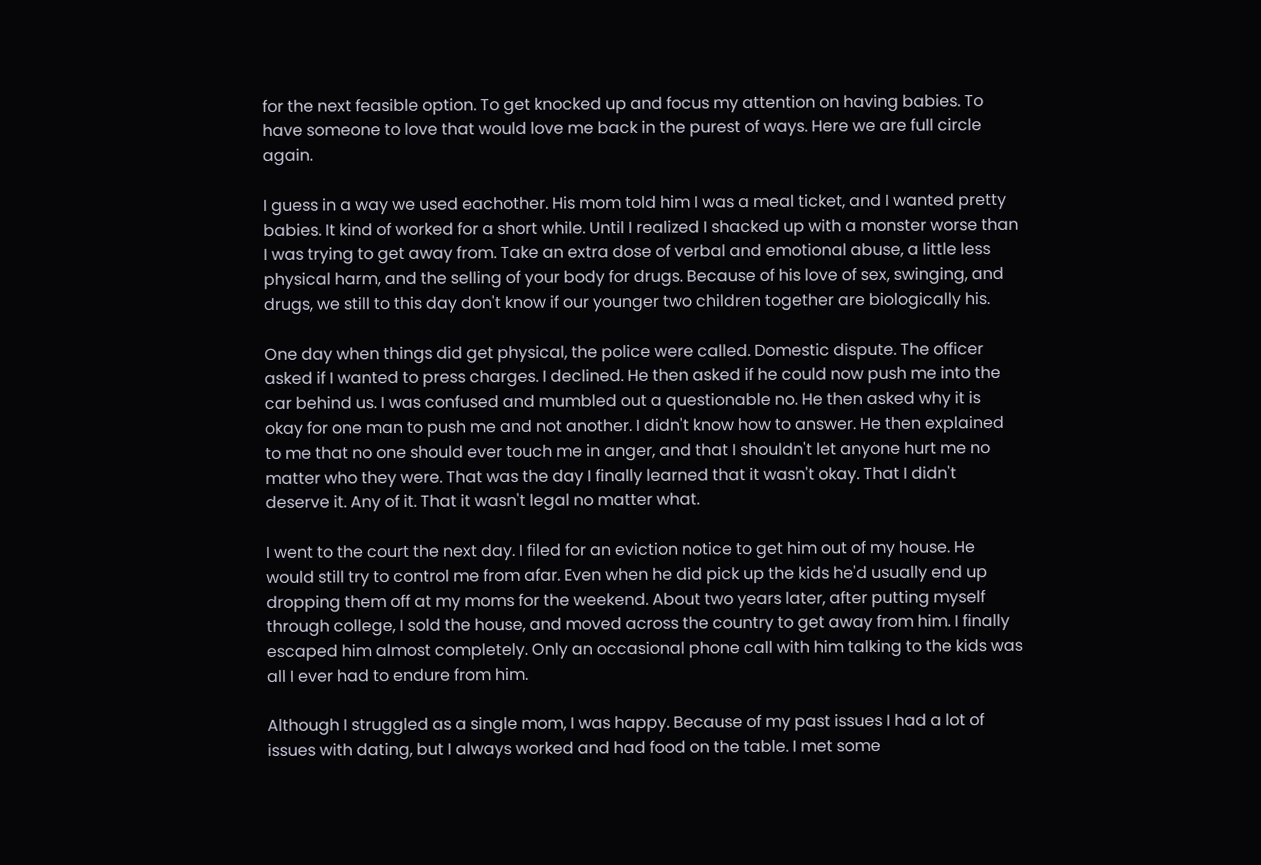for the next feasible option. To get knocked up and focus my attention on having babies. To have someone to love that would love me back in the purest of ways. Here we are full circle again.

I guess in a way we used eachother. His mom told him I was a meal ticket, and I wanted pretty babies. It kind of worked for a short while. Until I realized I shacked up with a monster worse than I was trying to get away from. Take an extra dose of verbal and emotional abuse, a little less physical harm, and the selling of your body for drugs. Because of his love of sex, swinging, and drugs, we still to this day don't know if our younger two children together are biologically his.

One day when things did get physical, the police were called. Domestic dispute. The officer asked if I wanted to press charges. I declined. He then asked if he could now push me into the car behind us. I was confused and mumbled out a questionable no. He then asked why it is okay for one man to push me and not another. I didn't know how to answer. He then explained to me that no one should ever touch me in anger, and that I shouldn't let anyone hurt me no matter who they were. That was the day I finally learned that it wasn't okay. That I didn't deserve it. Any of it. That it wasn't legal no matter what.

I went to the court the next day. I filed for an eviction notice to get him out of my house. He would still try to control me from afar. Even when he did pick up the kids he'd usually end up dropping them off at my moms for the weekend. About two years later, after putting myself through college, I sold the house, and moved across the country to get away from him. I finally escaped him almost completely. Only an occasional phone call with him talking to the kids was all I ever had to endure from him.

Although I struggled as a single mom, I was happy. Because of my past issues I had a lot of issues with dating, but I always worked and had food on the table. I met some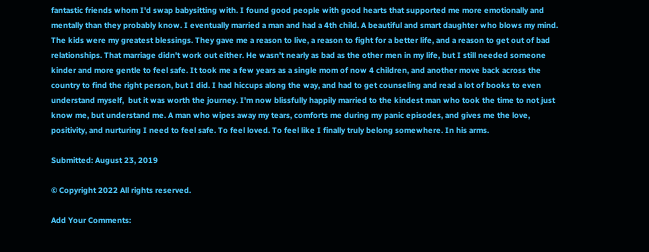fantastic friends whom I'd swap babysitting with. I found good people with good hearts that supported me more emotionally and mentally than they probably know. I eventually married a man and had a 4th child. A beautiful and smart daughter who blows my mind. The kids were my greatest blessings. They gave me a reason to live, a reason to fight for a better life, and a reason to get out of bad relationships. That marriage didn't work out either. He wasn't nearly as bad as the other men in my life, but I still needed someone kinder and more gentle to feel safe. It took me a few years as a single mom of now 4 children, and another move back across the country to find the right person, but I did. I had hiccups along the way, and had to get counseling and read a lot of books to even understand myself,  but it was worth the journey. I'm now blissfully happily married to the kindest man who took the time to not just know me, but understand me. A man who wipes away my tears, comforts me during my panic episodes, and gives me the love, positivity, and nurturing I need to feel safe. To feel loved. To feel like I finally truly belong somewhere. In his arms.

Submitted: August 23, 2019

© Copyright 2022 All rights reserved.

Add Your Comments: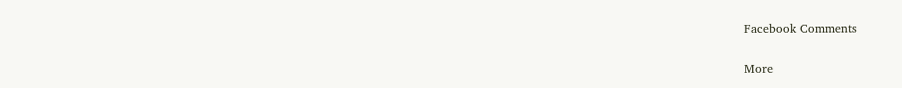Facebook Comments

More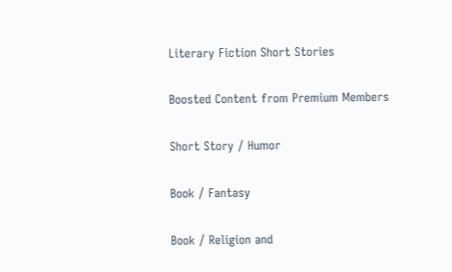Literary Fiction Short Stories

Boosted Content from Premium Members

Short Story / Humor

Book / Fantasy

Book / Religion and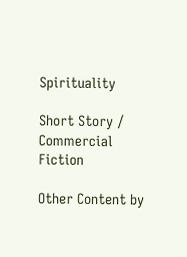Spirituality

Short Story / Commercial Fiction

Other Content by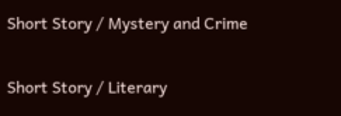Short Story / Mystery and Crime

Short Story / Literary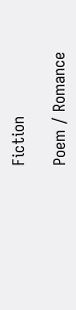Fiction

Poem / Romance